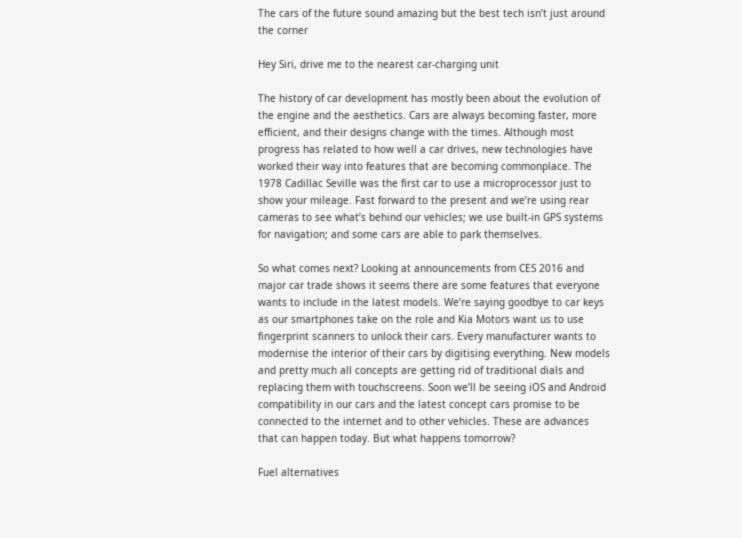The cars of the future sound amazing but the best tech isn’t just around the corner

Hey Siri, drive me to the nearest car-charging unit

The history of car development has mostly been about the evolution of the engine and the aesthetics. Cars are always becoming faster, more efficient, and their designs change with the times. Although most progress has related to how well a car drives, new technologies have worked their way into features that are becoming commonplace. The 1978 Cadillac Seville was the first car to use a microprocessor just to show your mileage. Fast forward to the present and we’re using rear cameras to see what’s behind our vehicles; we use built-in GPS systems for navigation; and some cars are able to park themselves.

So what comes next? Looking at announcements from CES 2016 and major car trade shows it seems there are some features that everyone wants to include in the latest models. We’re saying goodbye to car keys as our smartphones take on the role and Kia Motors want us to use fingerprint scanners to unlock their cars. Every manufacturer wants to modernise the interior of their cars by digitising everything. New models and pretty much all concepts are getting rid of traditional dials and replacing them with touchscreens. Soon we’ll be seeing iOS and Android compatibility in our cars and the latest concept cars promise to be connected to the internet and to other vehicles. These are advances that can happen today. But what happens tomorrow?

Fuel alternatives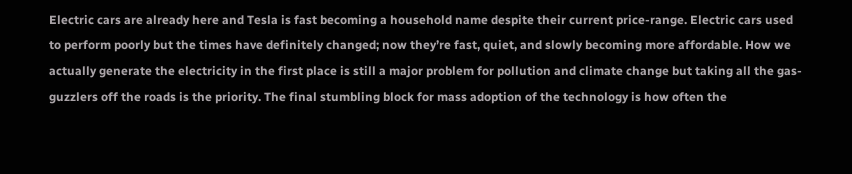Electric cars are already here and Tesla is fast becoming a household name despite their current price-range. Electric cars used to perform poorly but the times have definitely changed; now they’re fast, quiet, and slowly becoming more affordable. How we actually generate the electricity in the first place is still a major problem for pollution and climate change but taking all the gas-guzzlers off the roads is the priority. The final stumbling block for mass adoption of the technology is how often the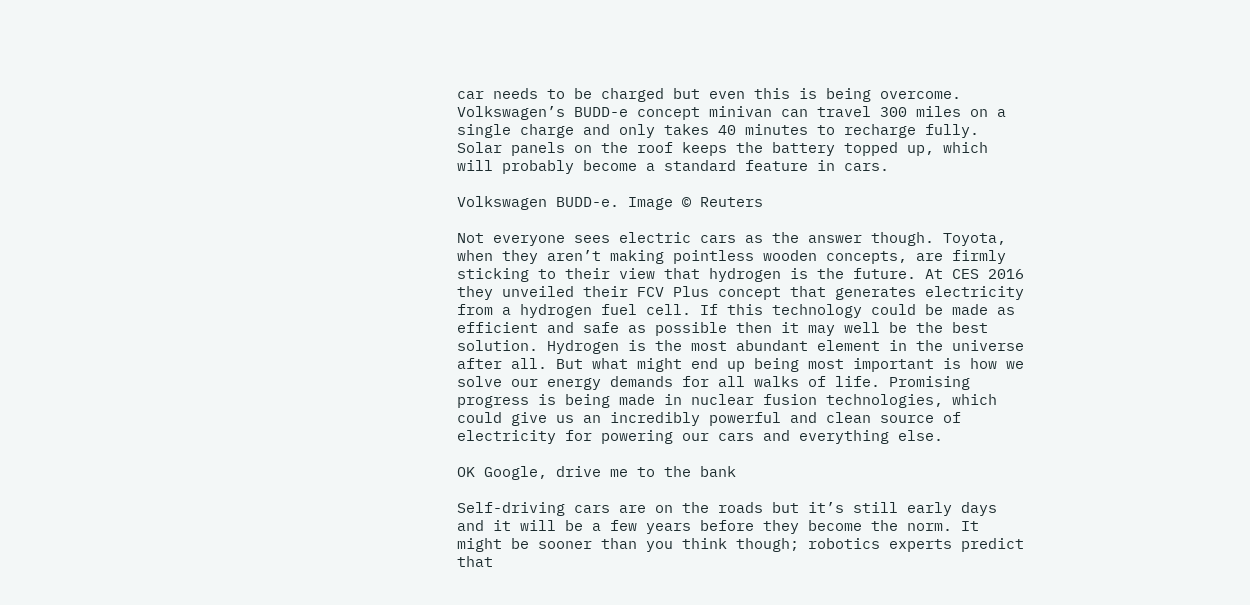car needs to be charged but even this is being overcome. Volkswagen’s BUDD-e concept minivan can travel 300 miles on a single charge and only takes 40 minutes to recharge fully. Solar panels on the roof keeps the battery topped up, which will probably become a standard feature in cars.

Volkswagen BUDD-e. Image © Reuters

Not everyone sees electric cars as the answer though. Toyota, when they aren’t making pointless wooden concepts, are firmly sticking to their view that hydrogen is the future. At CES 2016 they unveiled their FCV Plus concept that generates electricity from a hydrogen fuel cell. If this technology could be made as efficient and safe as possible then it may well be the best solution. Hydrogen is the most abundant element in the universe after all. But what might end up being most important is how we solve our energy demands for all walks of life. Promising progress is being made in nuclear fusion technologies, which could give us an incredibly powerful and clean source of electricity for powering our cars and everything else.

OK Google, drive me to the bank

Self-driving cars are on the roads but it’s still early days and it will be a few years before they become the norm. It might be sooner than you think though; robotics experts predict that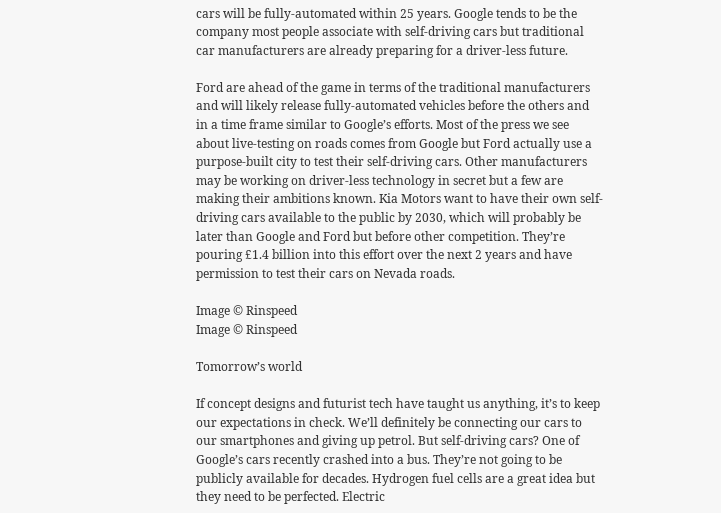cars will be fully-automated within 25 years. Google tends to be the company most people associate with self-driving cars but traditional car manufacturers are already preparing for a driver-less future.

Ford are ahead of the game in terms of the traditional manufacturers and will likely release fully-automated vehicles before the others and in a time frame similar to Google’s efforts. Most of the press we see about live-testing on roads comes from Google but Ford actually use a purpose-built city to test their self-driving cars. Other manufacturers may be working on driver-less technology in secret but a few are making their ambitions known. Kia Motors want to have their own self-driving cars available to the public by 2030, which will probably be later than Google and Ford but before other competition. They’re pouring £1.4 billion into this effort over the next 2 years and have permission to test their cars on Nevada roads.

Image © Rinspeed
Image © Rinspeed

Tomorrow’s world

If concept designs and futurist tech have taught us anything, it’s to keep our expectations in check. We’ll definitely be connecting our cars to our smartphones and giving up petrol. But self-driving cars? One of Google’s cars recently crashed into a bus. They’re not going to be publicly available for decades. Hydrogen fuel cells are a great idea but they need to be perfected. Electric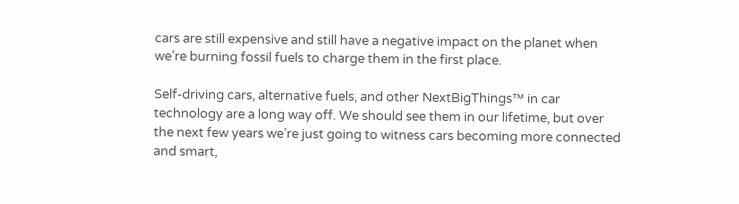cars are still expensive and still have a negative impact on the planet when we’re burning fossil fuels to charge them in the first place.

Self-driving cars, alternative fuels, and other NextBigThings™ in car technology are a long way off. We should see them in our lifetime, but over the next few years we’re just going to witness cars becoming more connected and smart,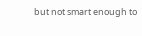but not smart enough to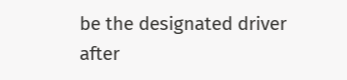be the designated driver after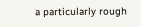a particularly rough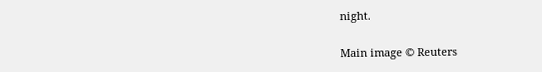night.

Main image © Reuters